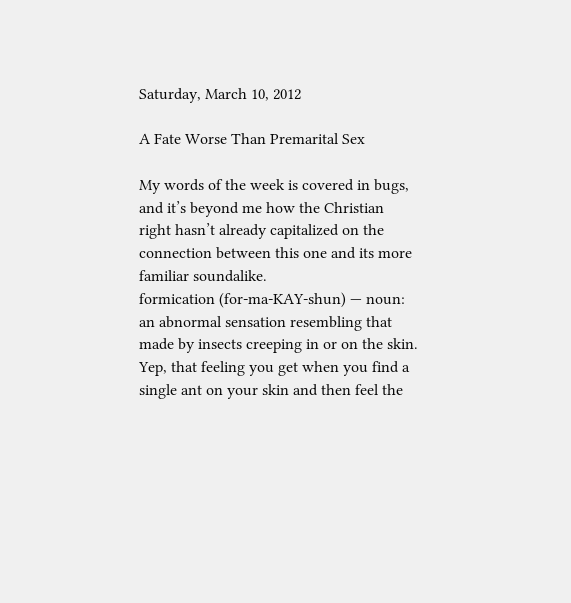Saturday, March 10, 2012

A Fate Worse Than Premarital Sex

My words of the week is covered in bugs, and it’s beyond me how the Christian right hasn’t already capitalized on the connection between this one and its more familiar soundalike.
formication (for-ma-KAY-shun) — noun: an abnormal sensation resembling that made by insects creeping in or on the skin.
Yep, that feeling you get when you find a single ant on your skin and then feel the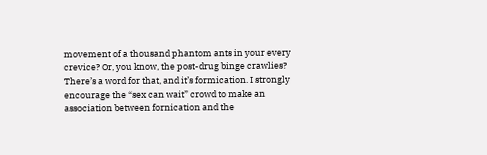movement of a thousand phantom ants in your every crevice? Or, you know, the post-drug binge crawlies? There’s a word for that, and it’s formication. I strongly encourage the “sex can wait” crowd to make an association between fornication and the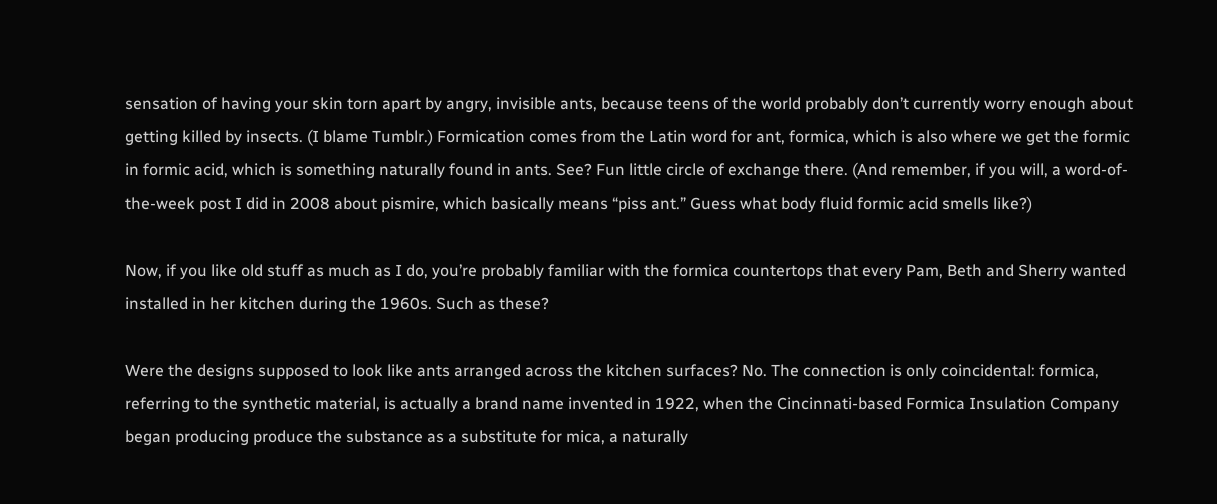sensation of having your skin torn apart by angry, invisible ants, because teens of the world probably don’t currently worry enough about getting killed by insects. (I blame Tumblr.) Formication comes from the Latin word for ant, formica, which is also where we get the formic in formic acid, which is something naturally found in ants. See? Fun little circle of exchange there. (And remember, if you will, a word-of-the-week post I did in 2008 about pismire, which basically means “piss ant.” Guess what body fluid formic acid smells like?)

Now, if you like old stuff as much as I do, you’re probably familiar with the formica countertops that every Pam, Beth and Sherry wanted installed in her kitchen during the 1960s. Such as these?

Were the designs supposed to look like ants arranged across the kitchen surfaces? No. The connection is only coincidental: formica, referring to the synthetic material, is actually a brand name invented in 1922, when the Cincinnati-based Formica Insulation Company began producing produce the substance as a substitute for mica, a naturally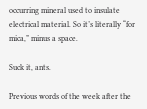occurring mineral used to insulate electrical material. So it’s literally “for mica,” minus a space.

Suck it, ants.

Previous words of the week after the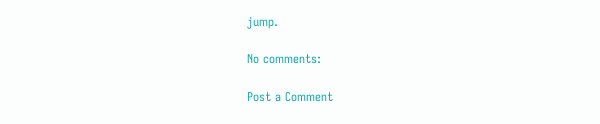jump.

No comments:

Post a Comment